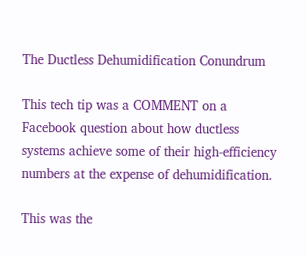The Ductless Dehumidification Conundrum

This tech tip was a COMMENT on a Facebook question about how ductless systems achieve some of their high-efficiency numbers at the expense of dehumidification.

This was the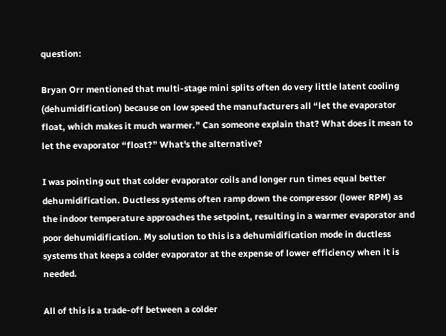question:

Bryan Orr mentioned that multi-stage mini splits often do very little latent cooling (dehumidification) because on low speed the manufacturers all “let the evaporator float, which makes it much warmer.” Can someone explain that? What does it mean to let the evaporator “float?” What's the alternative?

I was pointing out that colder evaporator coils and longer run times equal better dehumidification. Ductless systems often ramp down the compressor (lower RPM) as the indoor temperature approaches the setpoint, resulting in a warmer evaporator and poor dehumidification. My solution to this is a dehumidification mode in ductless systems that keeps a colder evaporator at the expense of lower efficiency when it is needed.

All of this is a trade-off between a colder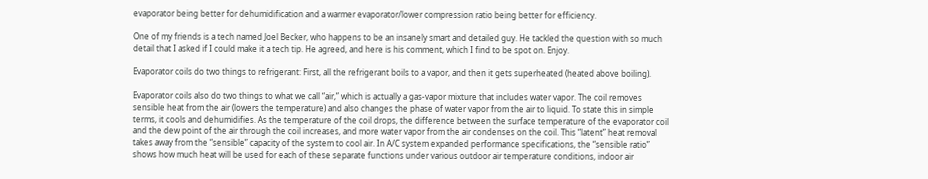evaporator being better for dehumidification and a warmer evaporator/lower compression ratio being better for efficiency.

One of my friends is a tech named Joel Becker, who happens to be an insanely smart and detailed guy. He tackled the question with so much detail that I asked if I could make it a tech tip. He agreed, and here is his comment, which I find to be spot on. Enjoy.

Evaporator coils do two things to refrigerant: First, all the refrigerant boils to a vapor, and then it gets superheated (heated above boiling).

Evaporator coils also do two things to what we call “air,” which is actually a gas-vapor mixture that includes water vapor. The coil removes sensible heat from the air (lowers the temperature) and also changes the phase of water vapor from the air to liquid. To state this in simple terms, it cools and dehumidifies. As the temperature of the coil drops, the difference between the surface temperature of the evaporator coil and the dew point of the air through the coil increases, and more water vapor from the air condenses on the coil. This “latent” heat removal takes away from the “sensible” capacity of the system to cool air. In A/C system expanded performance specifications, the “sensible ratio” shows how much heat will be used for each of these separate functions under various outdoor air temperature conditions, indoor air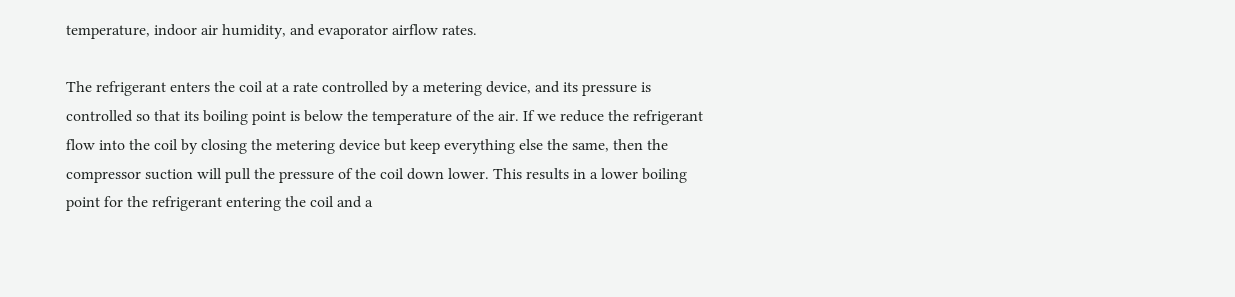temperature, indoor air humidity, and evaporator airflow rates.

The refrigerant enters the coil at a rate controlled by a metering device, and its pressure is controlled so that its boiling point is below the temperature of the air. If we reduce the refrigerant flow into the coil by closing the metering device but keep everything else the same, then the compressor suction will pull the pressure of the coil down lower. This results in a lower boiling point for the refrigerant entering the coil and a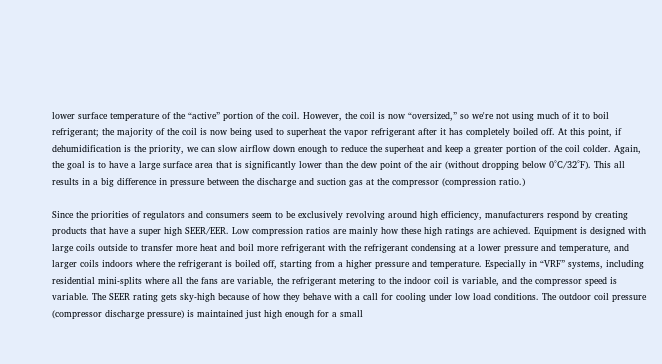lower surface temperature of the “active” portion of the coil. However, the coil is now “oversized,” so we're not using much of it to boil refrigerant; the majority of the coil is now being used to superheat the vapor refrigerant after it has completely boiled off. At this point, if dehumidification is the priority, we can slow airflow down enough to reduce the superheat and keep a greater portion of the coil colder. Again, the goal is to have a large surface area that is significantly lower than the dew point of the air (without dropping below 0°C/32°F). This all results in a big difference in pressure between the discharge and suction gas at the compressor (compression ratio.)

Since the priorities of regulators and consumers seem to be exclusively revolving around high efficiency, manufacturers respond by creating products that have a super high SEER/EER. Low compression ratios are mainly how these high ratings are achieved. Equipment is designed with large coils outside to transfer more heat and boil more refrigerant with the refrigerant condensing at a lower pressure and temperature, and larger coils indoors where the refrigerant is boiled off, starting from a higher pressure and temperature. Especially in “VRF” systems, including residential mini-splits where all the fans are variable, the refrigerant metering to the indoor coil is variable, and the compressor speed is variable. The SEER rating gets sky-high because of how they behave with a call for cooling under low load conditions. The outdoor coil pressure (compressor discharge pressure) is maintained just high enough for a small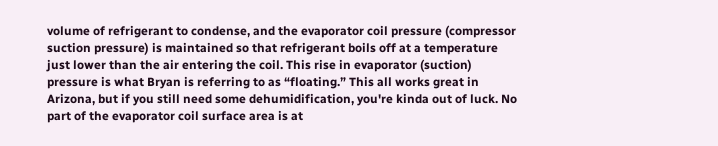volume of refrigerant to condense, and the evaporator coil pressure (compressor suction pressure) is maintained so that refrigerant boils off at a temperature just lower than the air entering the coil. This rise in evaporator (suction) pressure is what Bryan is referring to as “floating.” This all works great in Arizona, but if you still need some dehumidification, you're kinda out of luck. No part of the evaporator coil surface area is at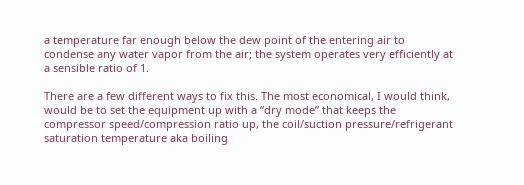a temperature far enough below the dew point of the entering air to condense any water vapor from the air; the system operates very efficiently at a sensible ratio of 1.

There are a few different ways to fix this. The most economical, I would think, would be to set the equipment up with a “dry mode” that keeps the compressor speed/compression ratio up, the coil/suction pressure/refrigerant saturation temperature aka boiling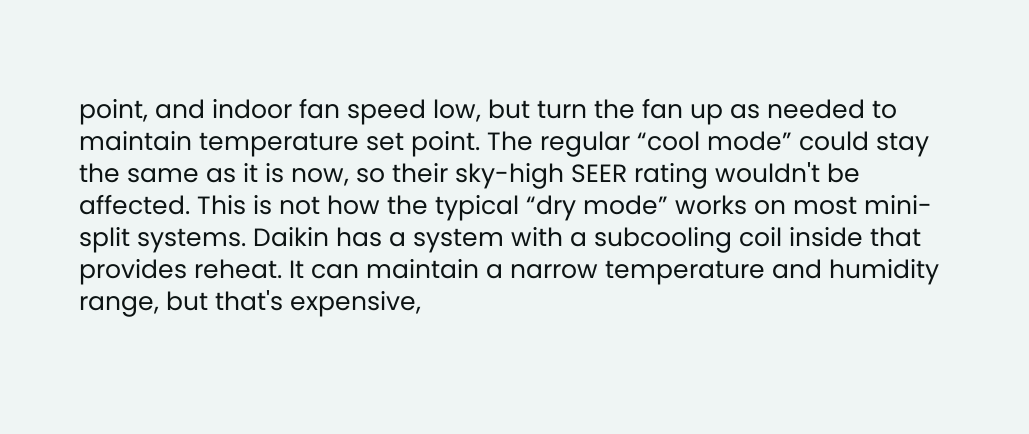point, and indoor fan speed low, but turn the fan up as needed to maintain temperature set point. The regular “cool mode” could stay the same as it is now, so their sky-high SEER rating wouldn't be affected. This is not how the typical “dry mode” works on most mini-split systems. Daikin has a system with a subcooling coil inside that provides reheat. It can maintain a narrow temperature and humidity range, but that's expensive,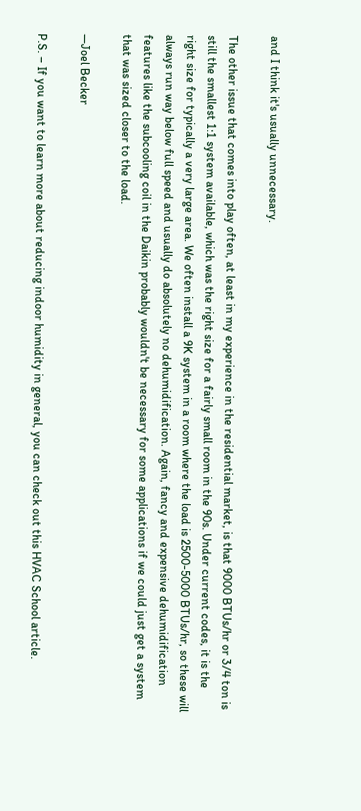and I think it's usually unnecessary.

The other issue that comes into play often, at least in my experience in the residential market, is that 9000 BTUs/hr or 3/4 ton is still the smallest 1:1 system available, which was the right size for a fairly small room in the 90s. Under current codes, it is the right size for typically a very large area. We often install a 9K system in a room where the load is 2500-5000 BTUs/hr, so these will always run way below full speed and usually do absolutely no dehumidification. Again, fancy and expensive dehumidification features like the subcooling coil in the Daikin probably wouldn't be necessary for some applications if we could just get a system that was sized closer to the load.

—Joel Becker

P.S. – If you want to learn more about reducing indoor humidity in general, you can check out this HVAC School article.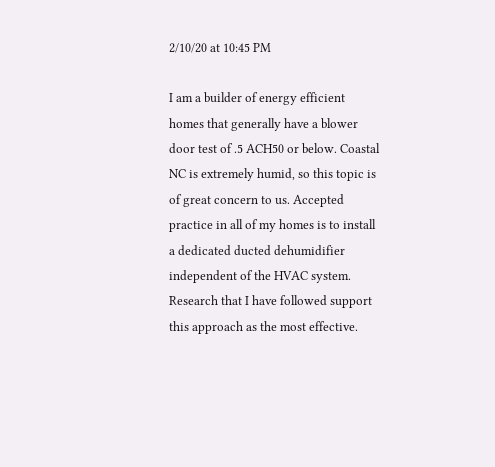2/10/20 at 10:45 PM

I am a builder of energy efficient homes that generally have a blower door test of .5 ACH50 or below. Coastal NC is extremely humid, so this topic is of great concern to us. Accepted practice in all of my homes is to install a dedicated ducted dehumidifier independent of the HVAC system. Research that I have followed support this approach as the most effective.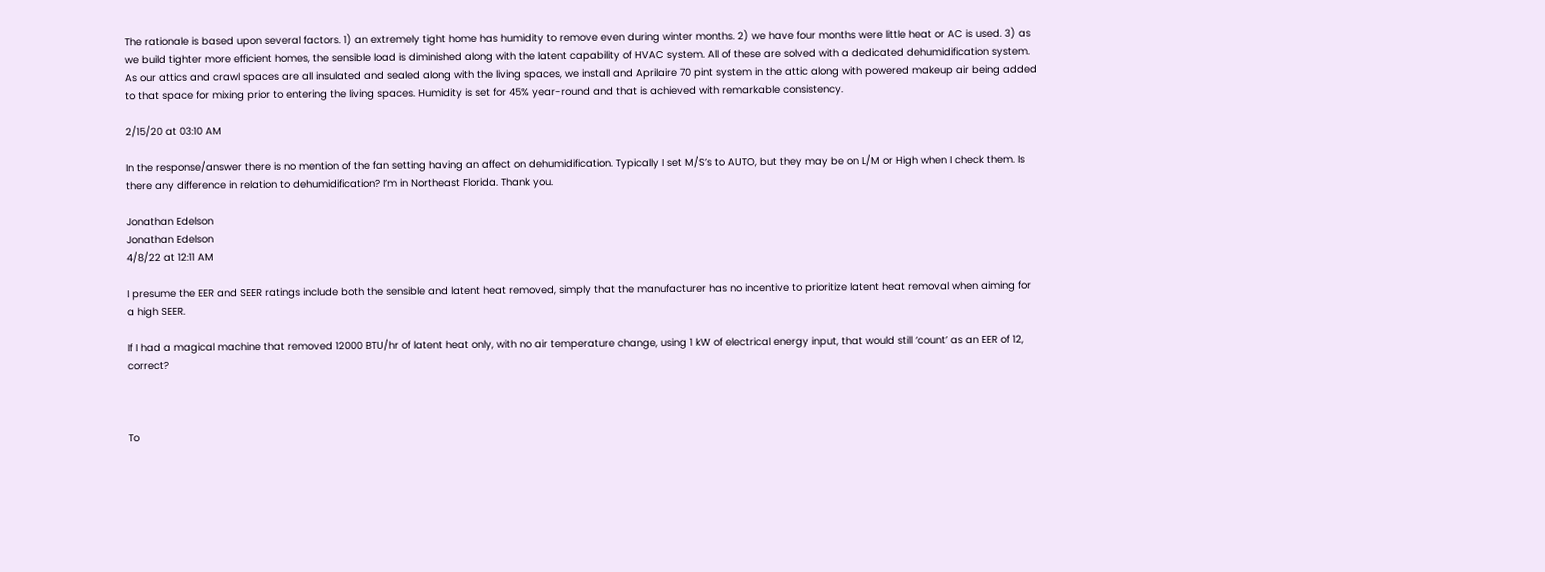The rationale is based upon several factors. 1) an extremely tight home has humidity to remove even during winter months. 2) we have four months were little heat or AC is used. 3) as we build tighter more efficient homes, the sensible load is diminished along with the latent capability of HVAC system. All of these are solved with a dedicated dehumidification system. As our attics and crawl spaces are all insulated and sealed along with the living spaces, we install and Aprilaire 70 pint system in the attic along with powered makeup air being added to that space for mixing prior to entering the living spaces. Humidity is set for 45% year-round and that is achieved with remarkable consistency.

2/15/20 at 03:10 AM

In the response/answer there is no mention of the fan setting having an affect on dehumidification. Typically I set M/S’s to AUTO, but they may be on L/M or High when I check them. Is there any difference in relation to dehumidification? I’m in Northeast Florida. Thank you.

Jonathan Edelson
Jonathan Edelson
4/8/22 at 12:11 AM

I presume the EER and SEER ratings include both the sensible and latent heat removed, simply that the manufacturer has no incentive to prioritize latent heat removal when aiming for a high SEER.

If I had a magical machine that removed 12000 BTU/hr of latent heat only, with no air temperature change, using 1 kW of electrical energy input, that would still ‘count’ as an EER of 12, correct?



To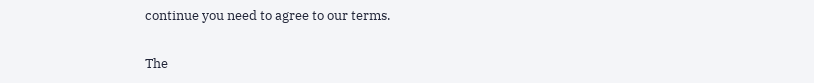continue you need to agree to our terms.

The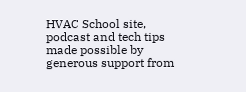HVAC School site, podcast and tech tips
made possible by generous support from